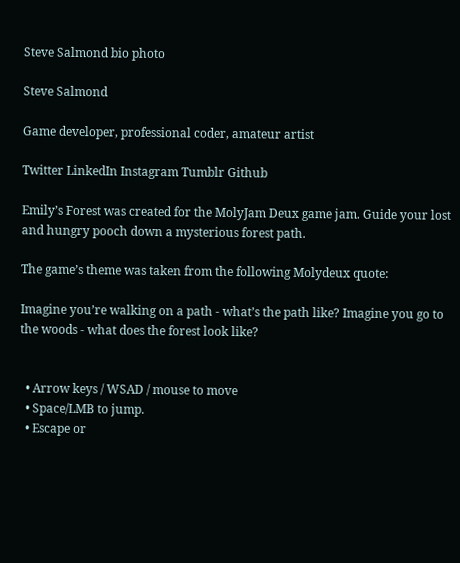Steve Salmond bio photo

Steve Salmond

Game developer, professional coder, amateur artist

Twitter LinkedIn Instagram Tumblr Github

Emily’s Forest was created for the MolyJam Deux game jam. Guide your lost and hungry pooch down a mysterious forest path.

The game’s theme was taken from the following Molydeux quote:

Imagine you’re walking on a path - what’s the path like? Imagine you go to the woods - what does the forest look like?


  • Arrow keys / WSAD / mouse to move
  • Space/LMB to jump.
  • Escape or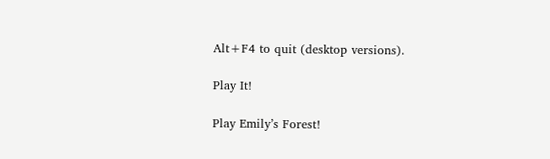Alt+F4 to quit (desktop versions).

Play It!

Play Emily’s Forest!